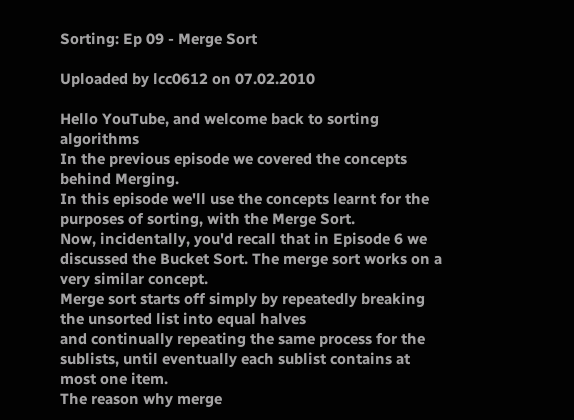Sorting: Ep 09 - Merge Sort

Uploaded by lcc0612 on 07.02.2010

Hello YouTube, and welcome back to sorting algorithms
In the previous episode we covered the concepts behind Merging.
In this episode we'll use the concepts learnt for the purposes of sorting, with the Merge Sort.
Now, incidentally, you'd recall that in Episode 6 we discussed the Bucket Sort. The merge sort works on a very similar concept.
Merge sort starts off simply by repeatedly breaking the unsorted list into equal halves
and continually repeating the same process for the sublists, until eventually each sublist contains at most one item.
The reason why merge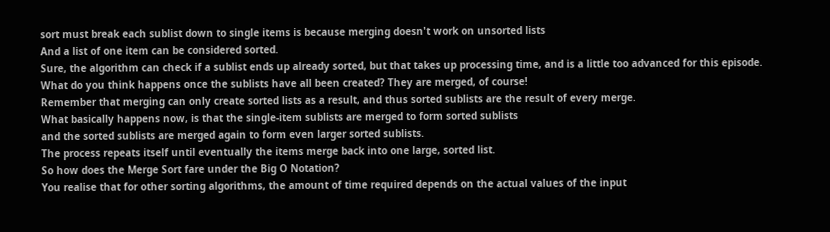sort must break each sublist down to single items is because merging doesn't work on unsorted lists
And a list of one item can be considered sorted.
Sure, the algorithm can check if a sublist ends up already sorted, but that takes up processing time, and is a little too advanced for this episode.
What do you think happens once the sublists have all been created? They are merged, of course!
Remember that merging can only create sorted lists as a result, and thus sorted sublists are the result of every merge.
What basically happens now, is that the single-item sublists are merged to form sorted sublists
and the sorted sublists are merged again to form even larger sorted sublists.
The process repeats itself until eventually the items merge back into one large, sorted list.
So how does the Merge Sort fare under the Big O Notation?
You realise that for other sorting algorithms, the amount of time required depends on the actual values of the input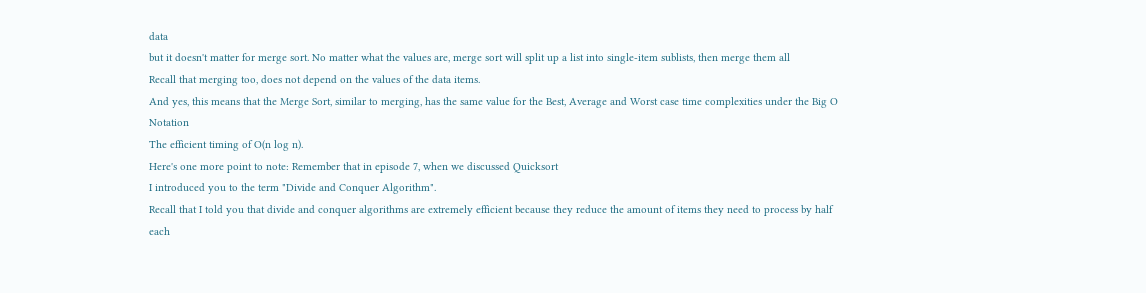data
but it doesn't matter for merge sort. No matter what the values are, merge sort will split up a list into single-item sublists, then merge them all
Recall that merging too, does not depend on the values of the data items.
And yes, this means that the Merge Sort, similar to merging, has the same value for the Best, Average and Worst case time complexities under the Big O Notation
The efficient timing of O(n log n).
Here's one more point to note: Remember that in episode 7, when we discussed Quicksort
I introduced you to the term "Divide and Conquer Algorithm".
Recall that I told you that divide and conquer algorithms are extremely efficient because they reduce the amount of items they need to process by half each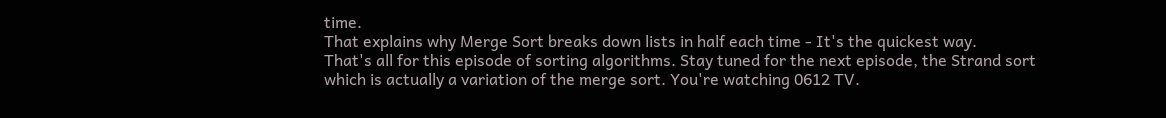time.
That explains why Merge Sort breaks down lists in half each time - It's the quickest way.
That's all for this episode of sorting algorithms. Stay tuned for the next episode, the Strand sort
which is actually a variation of the merge sort. You're watching 0612 TV.